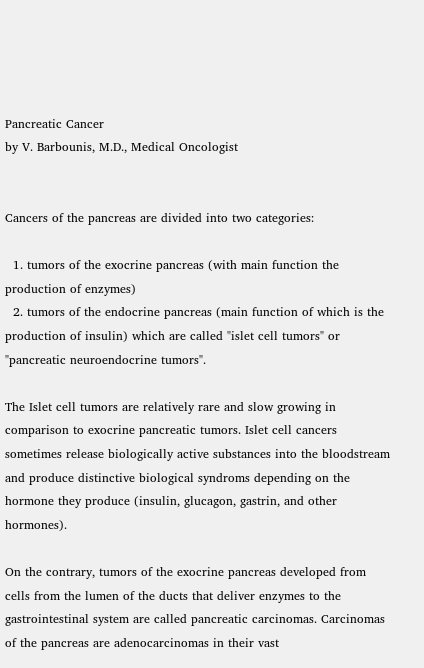Pancreatic Cancer
by V. Barbounis, M.D., Medical Oncologist


Cancers of the pancreas are divided into two categories:

  1. tumors of the exocrine pancreas (with main function the production of enzymes)
  2. tumors of the endocrine pancreas (main function of which is the production of insulin) which are called "islet cell tumors" or "pancreatic neuroendocrine tumors".

The Islet cell tumors are relatively rare and slow growing in comparison to exocrine pancreatic tumors. Islet cell cancers sometimes release biologically active substances into the bloodstream and produce distinctive biological syndroms depending on the hormone they produce (insulin, glucagon, gastrin, and other hormones).

On the contrary, tumors of the exocrine pancreas developed from cells from the lumen of the ducts that deliver enzymes to the gastrointestinal system are called pancreatic carcinomas. Carcinomas of the pancreas are adenocarcinomas in their vast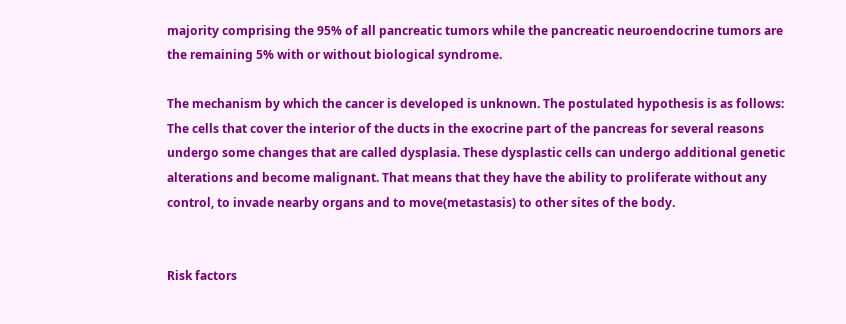majority comprising the 95% of all pancreatic tumors while the pancreatic neuroendocrine tumors are the remaining 5% with or without biological syndrome.

The mechanism by which the cancer is developed is unknown. The postulated hypothesis is as follows: The cells that cover the interior of the ducts in the exocrine part of the pancreas for several reasons undergo some changes that are called dysplasia. These dysplastic cells can undergo additional genetic alterations and become malignant. That means that they have the ability to proliferate without any control, to invade nearby organs and to move(metastasis) to other sites of the body.


Risk factors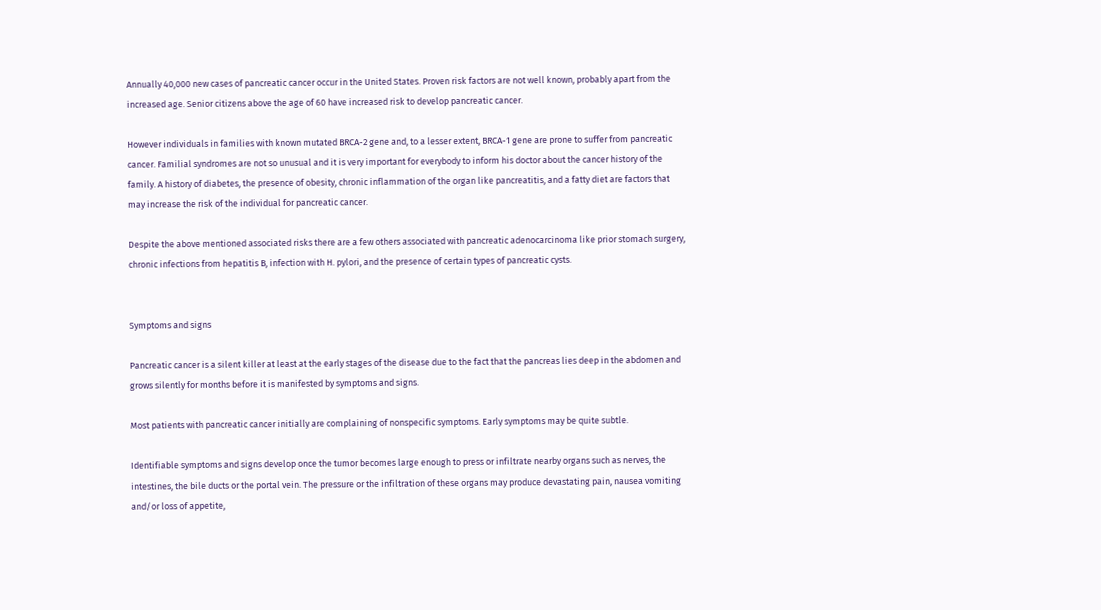Annually 40,000 new cases of pancreatic cancer occur in the United States. Proven risk factors are not well known, probably apart from the increased age. Senior citizens above the age of 60 have increased risk to develop pancreatic cancer.

However individuals in families with known mutated BRCA-2 gene and, to a lesser extent, BRCA-1 gene are prone to suffer from pancreatic cancer. Familial syndromes are not so unusual and it is very important for everybody to inform his doctor about the cancer history of the family. A history of diabetes, the presence of obesity, chronic inflammation of the organ like pancreatitis, and a fatty diet are factors that may increase the risk of the individual for pancreatic cancer.

Despite the above mentioned associated risks there are a few others associated with pancreatic adenocarcinoma like prior stomach surgery, chronic infections from hepatitis B, infection with H. pylori, and the presence of certain types of pancreatic cysts.


Symptoms and signs

Pancreatic cancer is a silent killer at least at the early stages of the disease due to the fact that the pancreas lies deep in the abdomen and grows silently for months before it is manifested by symptoms and signs.

Most patients with pancreatic cancer initially are complaining of nonspecific symptoms. Early symptoms may be quite subtle.

Identifiable symptoms and signs develop once the tumor becomes large enough to press or infiltrate nearby organs such as nerves, the intestines, the bile ducts or the portal vein. The pressure or the infiltration of these organs may produce devastating pain, nausea vomiting and/or loss of appetite,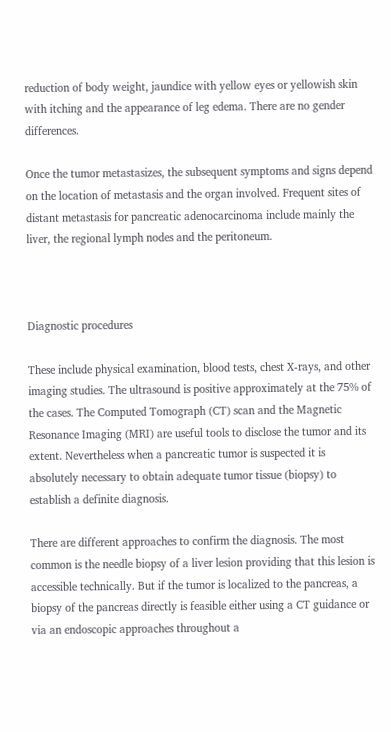reduction of body weight, jaundice with yellow eyes or yellowish skin with itching and the appearance of leg edema. There are no gender differences.

Once the tumor metastasizes, the subsequent symptoms and signs depend on the location of metastasis and the organ involved. Frequent sites of distant metastasis for pancreatic adenocarcinoma include mainly the liver, the regional lymph nodes and the peritoneum.



Diagnostic procedures

These include physical examination, blood tests, chest X-rays, and other imaging studies. The ultrasound is positive approximately at the 75% of the cases. The Computed Tomograph (CT) scan and the Magnetic Resonance Imaging (MRI) are useful tools to disclose the tumor and its extent. Nevertheless when a pancreatic tumor is suspected it is absolutely necessary to obtain adequate tumor tissue (biopsy) to establish a definite diagnosis.

There are different approaches to confirm the diagnosis. The most common is the needle biopsy of a liver lesion providing that this lesion is accessible technically. But if the tumor is localized to the pancreas, a biopsy of the pancreas directly is feasible either using a CT guidance or via an endoscopic approaches throughout a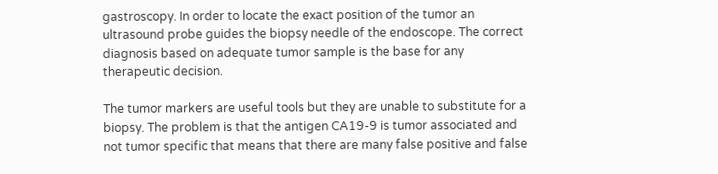gastroscopy. In order to locate the exact position of the tumor an ultrasound probe guides the biopsy needle of the endoscope. The correct diagnosis based on adequate tumor sample is the base for any therapeutic decision.

The tumor markers are useful tools but they are unable to substitute for a biopsy. The problem is that the antigen CA19-9 is tumor associated and not tumor specific that means that there are many false positive and false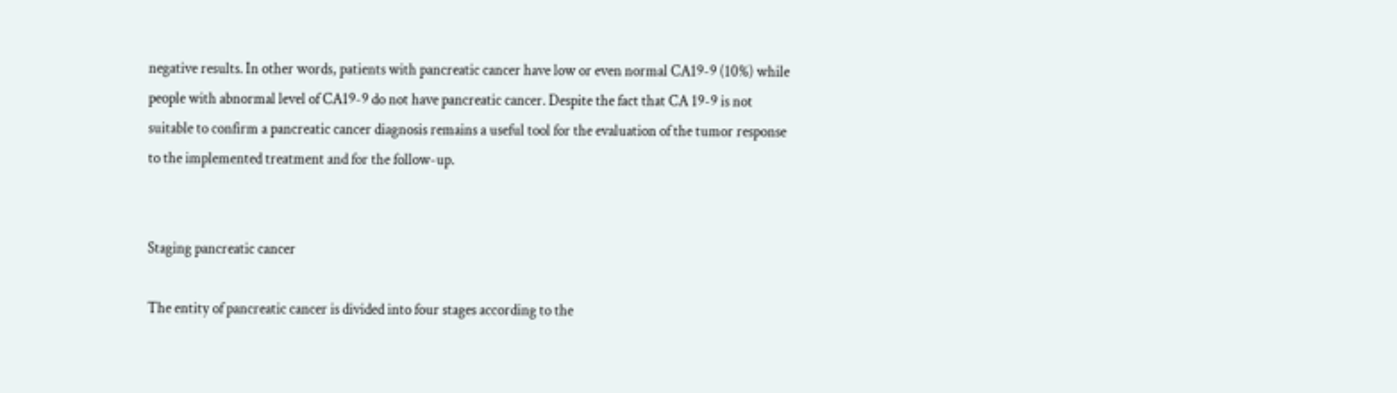negative results. In other words, patients with pancreatic cancer have low or even normal CA19-9 (10%) while people with abnormal level of CA19-9 do not have pancreatic cancer. Despite the fact that CA 19-9 is not suitable to confirm a pancreatic cancer diagnosis remains a useful tool for the evaluation of the tumor response to the implemented treatment and for the follow-up.


Staging pancreatic cancer

The entity of pancreatic cancer is divided into four stages according to the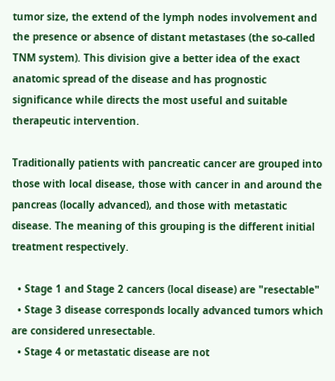tumor size, the extend of the lymph nodes involvement and the presence or absence of distant metastases (the so-called TNM system). This division give a better idea of the exact anatomic spread of the disease and has prognostic significance while directs the most useful and suitable therapeutic intervention.

Traditionally patients with pancreatic cancer are grouped into those with local disease, those with cancer in and around the pancreas (locally advanced), and those with metastatic disease. The meaning of this grouping is the different initial treatment respectively.

  • Stage 1 and Stage 2 cancers (local disease) are "resectable"
  • Stage 3 disease corresponds locally advanced tumors which are considered unresectable.
  • Stage 4 or metastatic disease are not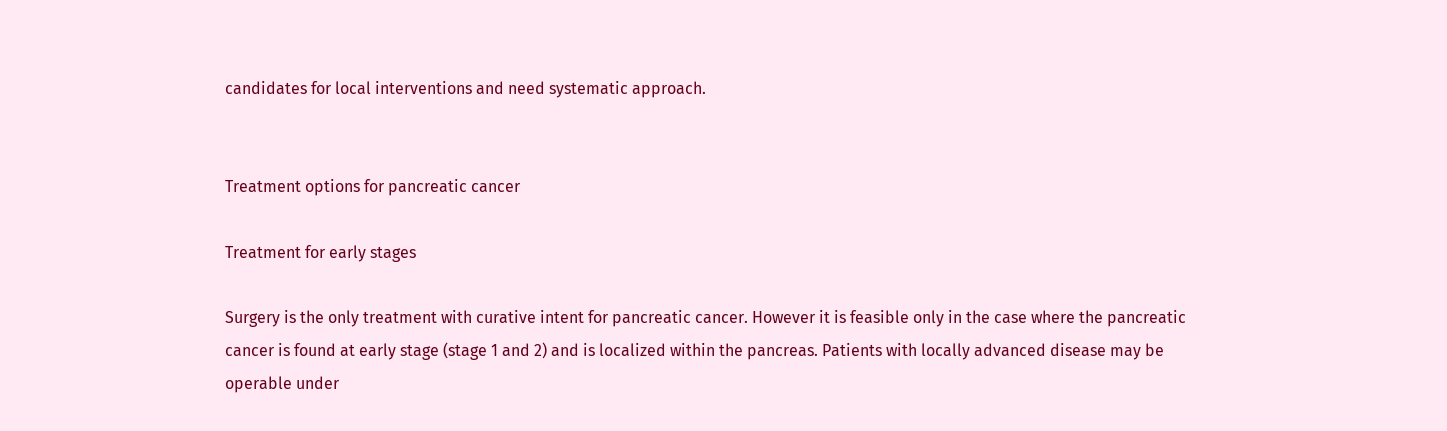candidates for local interventions and need systematic approach.


Treatment options for pancreatic cancer

Treatment for early stages

Surgery is the only treatment with curative intent for pancreatic cancer. However it is feasible only in the case where the pancreatic cancer is found at early stage (stage 1 and 2) and is localized within the pancreas. Patients with locally advanced disease may be operable under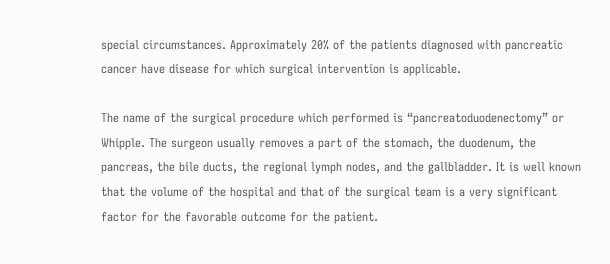special circumstances. Approximately 20% of the patients diagnosed with pancreatic cancer have disease for which surgical intervention is applicable.

The name of the surgical procedure which performed is “pancreatoduodenectomy” or Whipple. The surgeon usually removes a part of the stomach, the duodenum, the pancreas, the bile ducts, the regional lymph nodes, and the gallbladder. It is well known that the volume of the hospital and that of the surgical team is a very significant factor for the favorable outcome for the patient.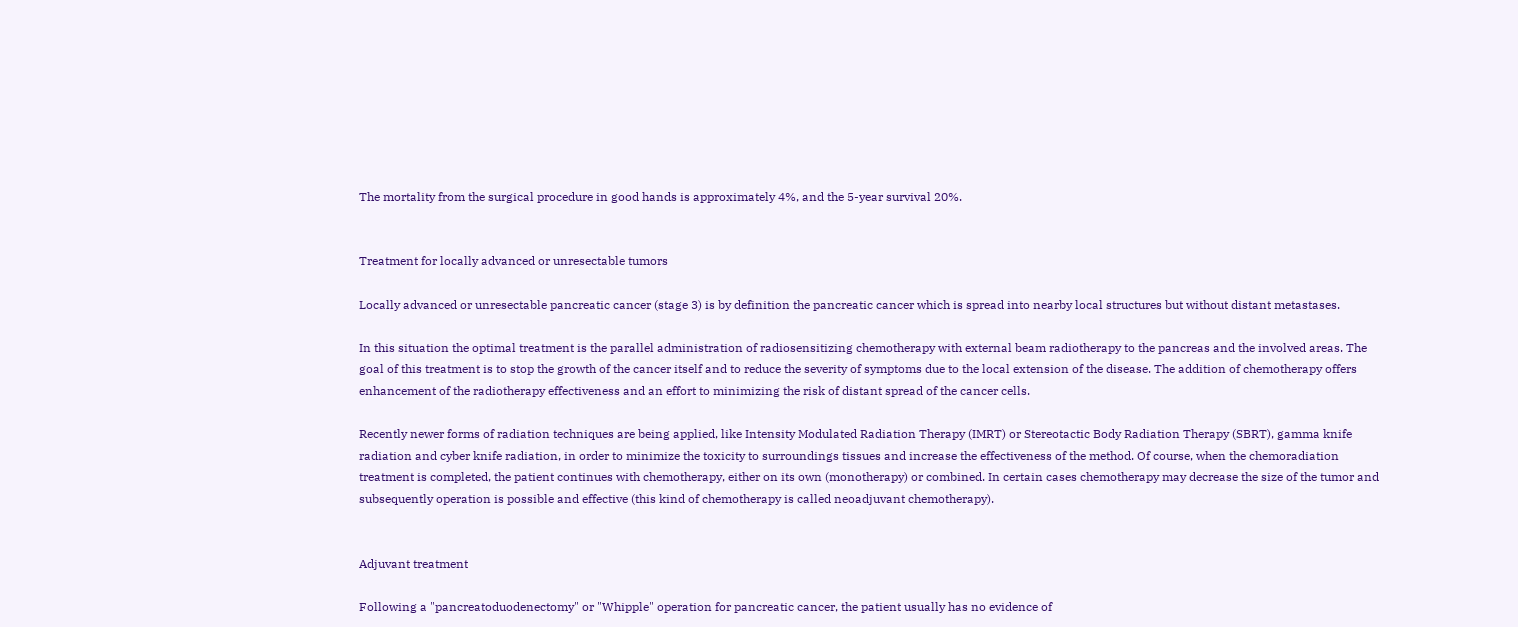The mortality from the surgical procedure in good hands is approximately 4%, and the 5-year survival 20%.


Treatment for locally advanced or unresectable tumors

Locally advanced or unresectable pancreatic cancer (stage 3) is by definition the pancreatic cancer which is spread into nearby local structures but without distant metastases.

In this situation the optimal treatment is the parallel administration of radiosensitizing chemotherapy with external beam radiotherapy to the pancreas and the involved areas. The goal of this treatment is to stop the growth of the cancer itself and to reduce the severity of symptoms due to the local extension of the disease. The addition of chemotherapy offers enhancement of the radiotherapy effectiveness and an effort to minimizing the risk of distant spread of the cancer cells.

Recently newer forms of radiation techniques are being applied, like Intensity Modulated Radiation Therapy (IMRT) or Stereotactic Body Radiation Therapy (SBRT), gamma knife radiation and cyber knife radiation, in order to minimize the toxicity to surroundings tissues and increase the effectiveness of the method. Of course, when the chemoradiation treatment is completed, the patient continues with chemotherapy, either on its own (monotherapy) or combined. In certain cases chemotherapy may decrease the size of the tumor and subsequently operation is possible and effective (this kind of chemotherapy is called neoadjuvant chemotherapy).


Adjuvant treatment

Following a "pancreatoduodenectomy" or "Whipple" operation for pancreatic cancer, the patient usually has no evidence of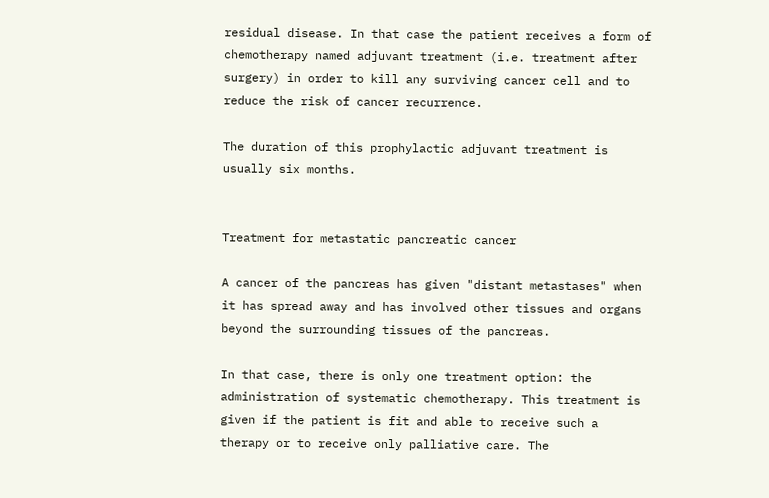residual disease. In that case the patient receives a form of chemotherapy named adjuvant treatment (i.e. treatment after surgery) in order to kill any surviving cancer cell and to reduce the risk of cancer recurrence.

The duration of this prophylactic adjuvant treatment is usually six months.


Treatment for metastatic pancreatic cancer

A cancer of the pancreas has given "distant metastases" when it has spread away and has involved other tissues and organs beyond the surrounding tissues of the pancreas.

In that case, there is only one treatment option: the administration of systematic chemotherapy. This treatment is given if the patient is fit and able to receive such a therapy or to receive only palliative care. The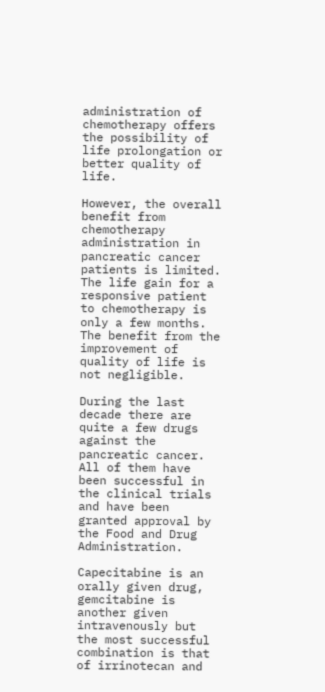administration of chemotherapy offers the possibility of life prolongation or better quality of life.

However, the overall benefit from chemotherapy administration in pancreatic cancer patients is limited. The life gain for a responsive patient to chemotherapy is only a few months. The benefit from the improvement of  quality of life is not negligible.

During the last decade there are quite a few drugs against the pancreatic cancer. All of them have been successful in the clinical trials and have been granted approval by the Food and Drug Administration.

Capecitabine is an orally given drug, gemcitabine is another given intravenously but the most successful combination is that of irrinotecan and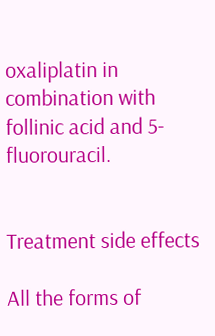oxaliplatin in combination with follinic acid and 5-fluorouracil.


Treatment side effects

All the forms of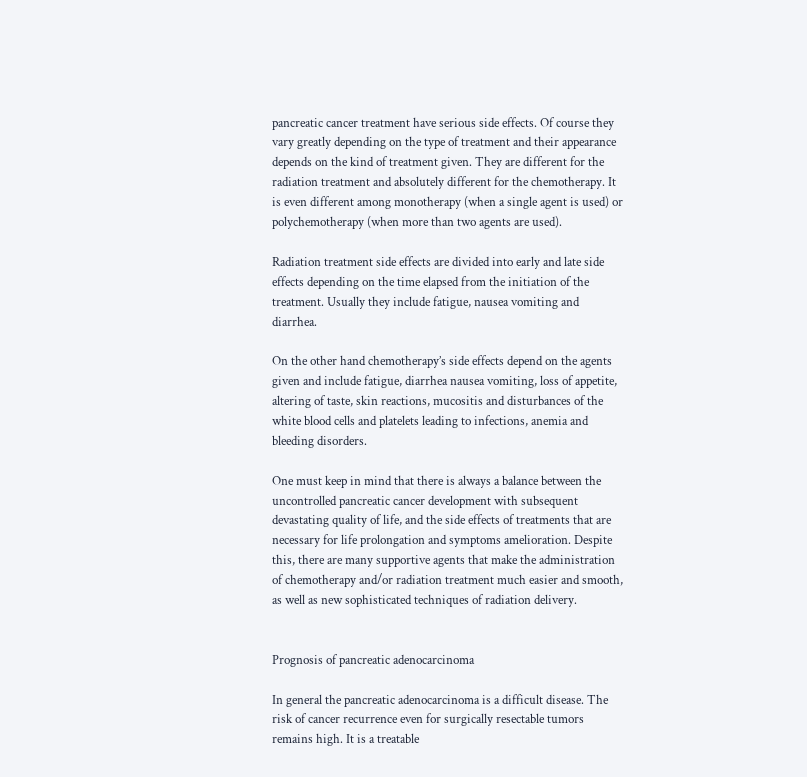pancreatic cancer treatment have serious side effects. Of course they vary greatly depending on the type of treatment and their appearance depends on the kind of treatment given. They are different for the radiation treatment and absolutely different for the chemotherapy. It is even different among monotherapy (when a single agent is used) or polychemotherapy (when more than two agents are used).

Radiation treatment side effects are divided into early and late side effects depending on the time elapsed from the initiation of the treatment. Usually they include fatigue, nausea vomiting and diarrhea.

On the other hand chemotherapy’s side effects depend on the agents given and include fatigue, diarrhea nausea vomiting, loss of appetite, altering of taste, skin reactions, mucositis and disturbances of the white blood cells and platelets leading to infections, anemia and bleeding disorders.

One must keep in mind that there is always a balance between the uncontrolled pancreatic cancer development with subsequent devastating quality of life, and the side effects of treatments that are necessary for life prolongation and symptoms amelioration. Despite this, there are many supportive agents that make the administration of chemotherapy and/or radiation treatment much easier and smooth, as well as new sophisticated techniques of radiation delivery.


Prognosis of pancreatic adenocarcinoma

In general the pancreatic adenocarcinoma is a difficult disease. The risk of cancer recurrence even for surgically resectable tumors remains high. It is a treatable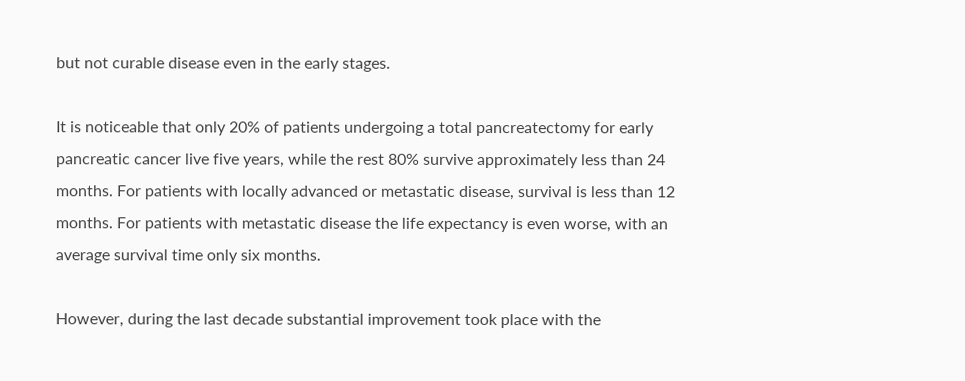but not curable disease even in the early stages.

It is noticeable that only 20% of patients undergoing a total pancreatectomy for early pancreatic cancer live five years, while the rest 80% survive approximately less than 24 months. For patients with locally advanced or metastatic disease, survival is less than 12 months. For patients with metastatic disease the life expectancy is even worse, with an average survival time only six months.

However, during the last decade substantial improvement took place with the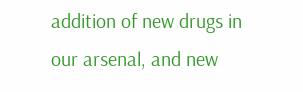addition of new drugs in our arsenal, and new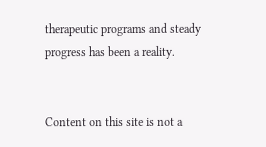therapeutic programs and steady progress has been a reality.


Content on this site is not a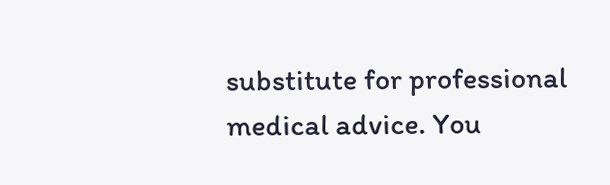substitute for professional medical advice. You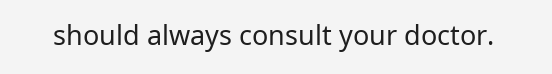should always consult your doctor.